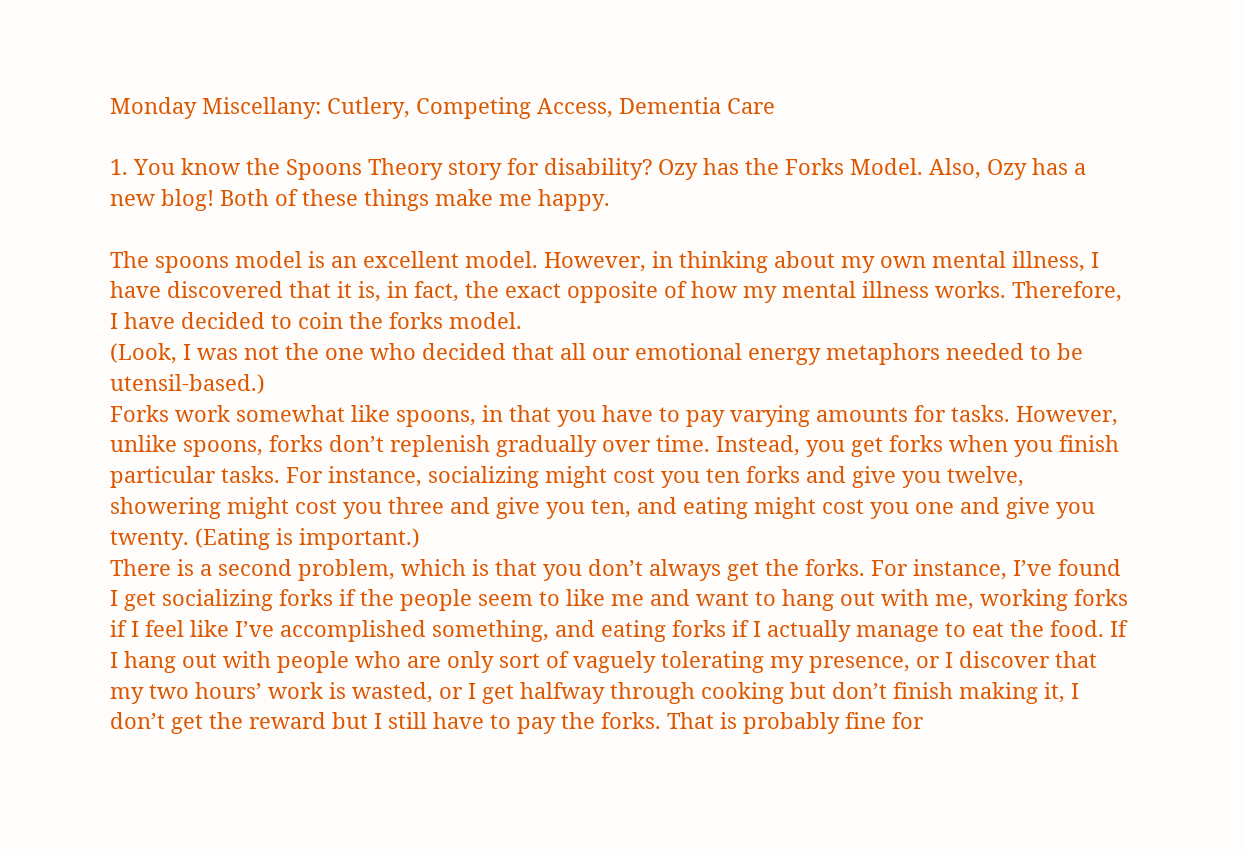Monday Miscellany: Cutlery, Competing Access, Dementia Care

1. You know the Spoons Theory story for disability? Ozy has the Forks Model. Also, Ozy has a new blog! Both of these things make me happy.

The spoons model is an excellent model. However, in thinking about my own mental illness, I have discovered that it is, in fact, the exact opposite of how my mental illness works. Therefore, I have decided to coin the forks model.
(Look, I was not the one who decided that all our emotional energy metaphors needed to be utensil-based.)
Forks work somewhat like spoons, in that you have to pay varying amounts for tasks. However, unlike spoons, forks don’t replenish gradually over time. Instead, you get forks when you finish particular tasks. For instance, socializing might cost you ten forks and give you twelve, showering might cost you three and give you ten, and eating might cost you one and give you twenty. (Eating is important.)
There is a second problem, which is that you don’t always get the forks. For instance, I’ve found I get socializing forks if the people seem to like me and want to hang out with me, working forks if I feel like I’ve accomplished something, and eating forks if I actually manage to eat the food. If I hang out with people who are only sort of vaguely tolerating my presence, or I discover that my two hours’ work is wasted, or I get halfway through cooking but don’t finish making it, I don’t get the reward but I still have to pay the forks. That is probably fine for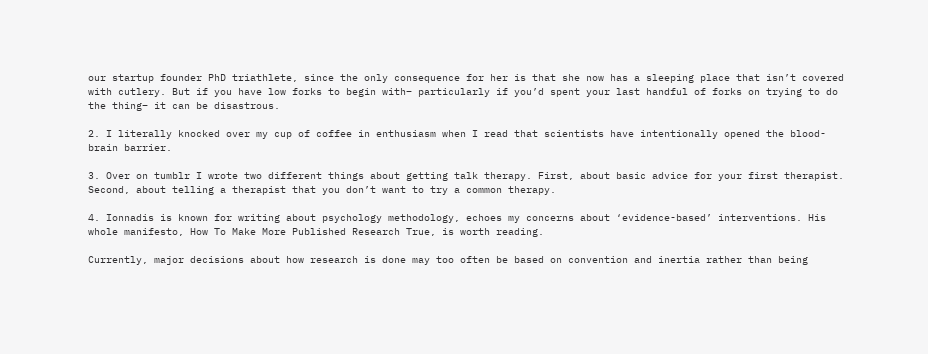our startup founder PhD triathlete, since the only consequence for her is that she now has a sleeping place that isn’t covered with cutlery. But if you have low forks to begin with– particularly if you’d spent your last handful of forks on trying to do the thing– it can be disastrous.

2. I literally knocked over my cup of coffee in enthusiasm when I read that scientists have intentionally opened the blood-brain barrier.

3. Over on tumblr I wrote two different things about getting talk therapy. First, about basic advice for your first therapist. Second, about telling a therapist that you don’t want to try a common therapy.

4. Ionnadis is known for writing about psychology methodology, echoes my concerns about ‘evidence-based’ interventions. His whole manifesto, How To Make More Published Research True, is worth reading.

Currently, major decisions about how research is done may too often be based on convention and inertia rather than being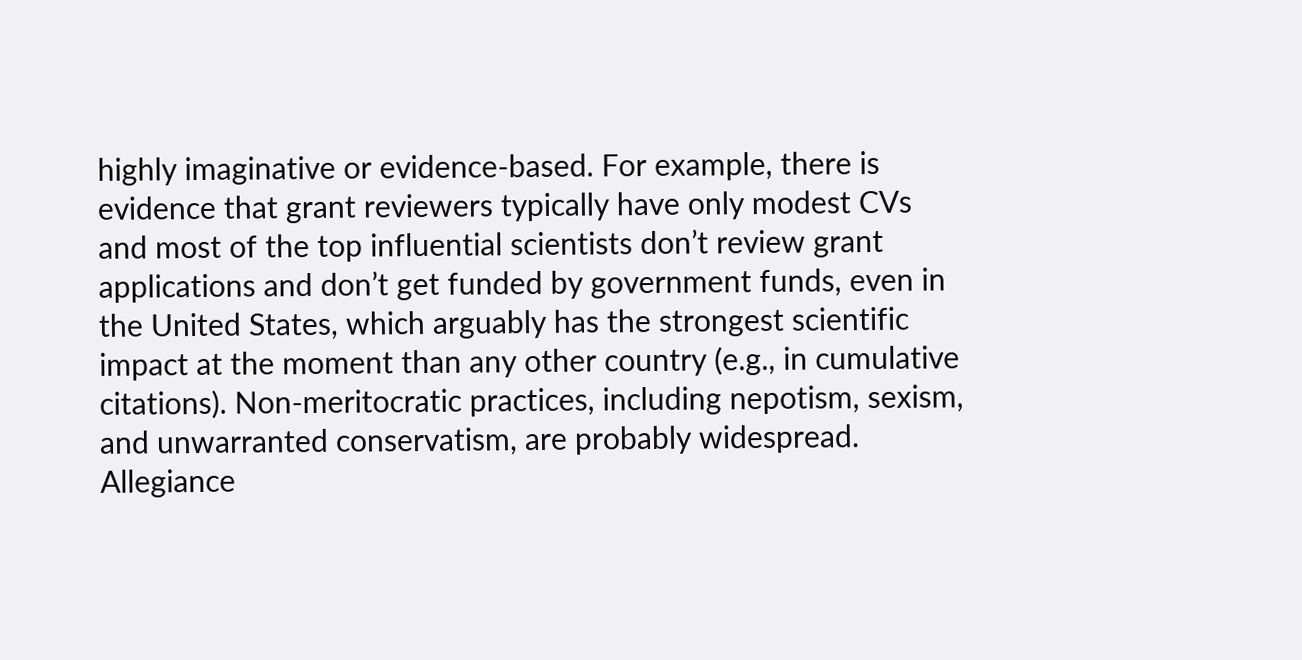highly imaginative or evidence-based. For example, there is evidence that grant reviewers typically have only modest CVs and most of the top influential scientists don’t review grant applications and don’t get funded by government funds, even in the United States, which arguably has the strongest scientific impact at the moment than any other country (e.g., in cumulative citations). Non-meritocratic practices, including nepotism, sexism, and unwarranted conservatism, are probably widespread. Allegiance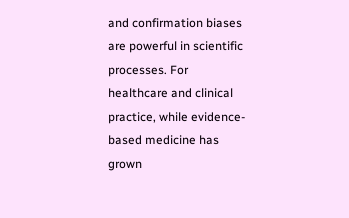and confirmation biases are powerful in scientific processes. For healthcare and clinical practice, while evidence-based medicine has grown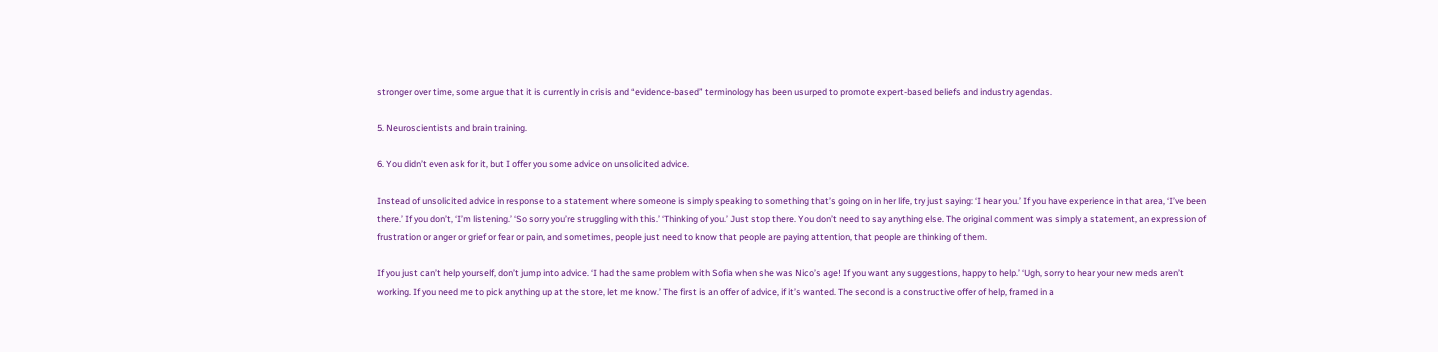stronger over time, some argue that it is currently in crisis and “evidence-based” terminology has been usurped to promote expert-based beliefs and industry agendas.

5. Neuroscientists and brain training.

6. You didn’t even ask for it, but I offer you some advice on unsolicited advice.

Instead of unsolicited advice in response to a statement where someone is simply speaking to something that’s going on in her life, try just saying: ‘I hear you.’ If you have experience in that area, ‘I’ve been there.’ If you don’t, ‘I’m listening.’ ‘So sorry you’re struggling with this.’ ‘Thinking of you.’ Just stop there. You don’t need to say anything else. The original comment was simply a statement, an expression of frustration or anger or grief or fear or pain, and sometimes, people just need to know that people are paying attention, that people are thinking of them.

If you just can’t help yourself, don’t jump into advice. ‘I had the same problem with Sofia when she was Nico’s age! If you want any suggestions, happy to help.’ ‘Ugh, sorry to hear your new meds aren’t working. If you need me to pick anything up at the store, let me know.’ The first is an offer of advice, if it’s wanted. The second is a constructive offer of help, framed in a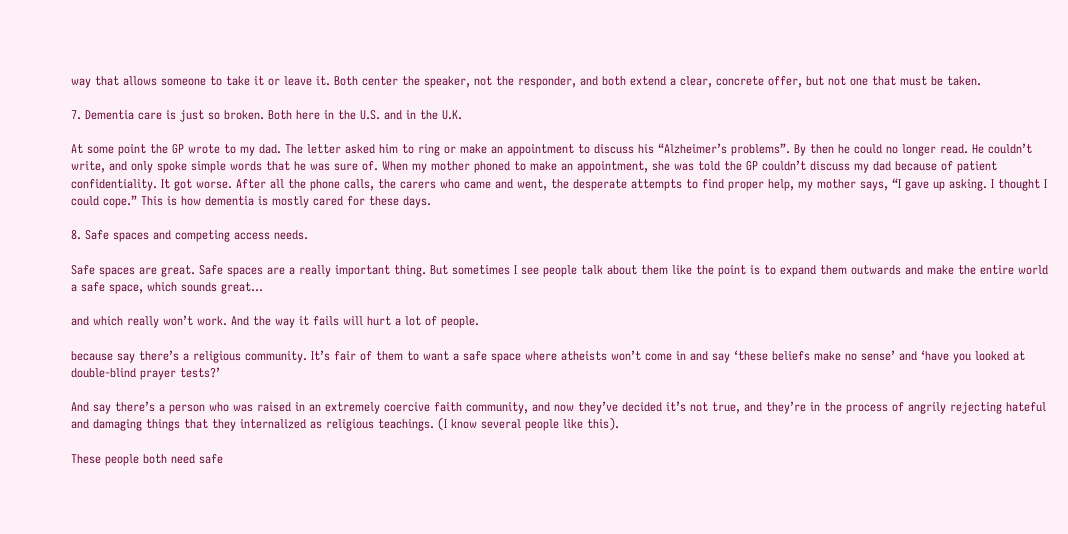way that allows someone to take it or leave it. Both center the speaker, not the responder, and both extend a clear, concrete offer, but not one that must be taken.

7. Dementia care is just so broken. Both here in the U.S. and in the U.K.

At some point the GP wrote to my dad. The letter asked him to ring or make an appointment to discuss his “Alzheimer’s problems”. By then he could no longer read. He couldn’t write, and only spoke simple words that he was sure of. When my mother phoned to make an appointment, she was told the GP couldn’t discuss my dad because of patient confidentiality. It got worse. After all the phone calls, the carers who came and went, the desperate attempts to find proper help, my mother says, “I gave up asking. I thought I could cope.” This is how dementia is mostly cared for these days.

8. Safe spaces and competing access needs.

Safe spaces are great. Safe spaces are a really important thing. But sometimes I see people talk about them like the point is to expand them outwards and make the entire world a safe space, which sounds great…

and which really won’t work. And the way it fails will hurt a lot of people.

because say there’s a religious community. It’s fair of them to want a safe space where atheists won’t come in and say ‘these beliefs make no sense’ and ‘have you looked at double-blind prayer tests?’

And say there’s a person who was raised in an extremely coercive faith community, and now they’ve decided it’s not true, and they’re in the process of angrily rejecting hateful and damaging things that they internalized as religious teachings. (I know several people like this).

These people both need safe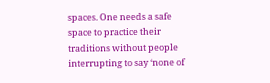spaces. One needs a safe space to practice their traditions without people interrupting to say ‘none of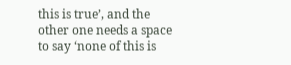this is true’, and the other one needs a space to say ‘none of this is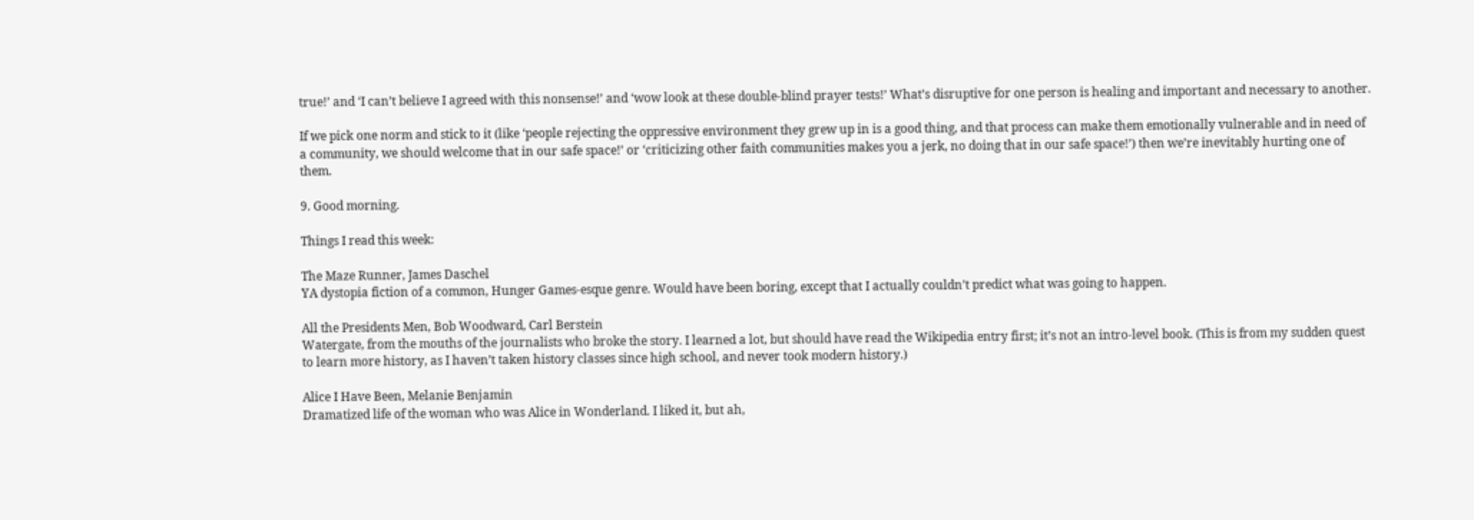true!’ and ‘I can’t believe I agreed with this nonsense!’ and ‘wow look at these double-blind prayer tests!’ What’s disruptive for one person is healing and important and necessary to another.

If we pick one norm and stick to it (like ‘people rejecting the oppressive environment they grew up in is a good thing, and that process can make them emotionally vulnerable and in need of a community, we should welcome that in our safe space!’ or ‘criticizing other faith communities makes you a jerk, no doing that in our safe space!’) then we’re inevitably hurting one of them.

9. Good morning.

Things I read this week:

The Maze Runner, James Daschel
YA dystopia fiction of a common, Hunger Games-esque genre. Would have been boring, except that I actually couldn’t predict what was going to happen.

All the Presidents Men, Bob Woodward, Carl Berstein
Watergate, from the mouths of the journalists who broke the story. I learned a lot, but should have read the Wikipedia entry first; it’s not an intro-level book. (This is from my sudden quest to learn more history, as I haven’t taken history classes since high school, and never took modern history.)

Alice I Have Been, Melanie Benjamin
Dramatized life of the woman who was Alice in Wonderland. I liked it, but ah,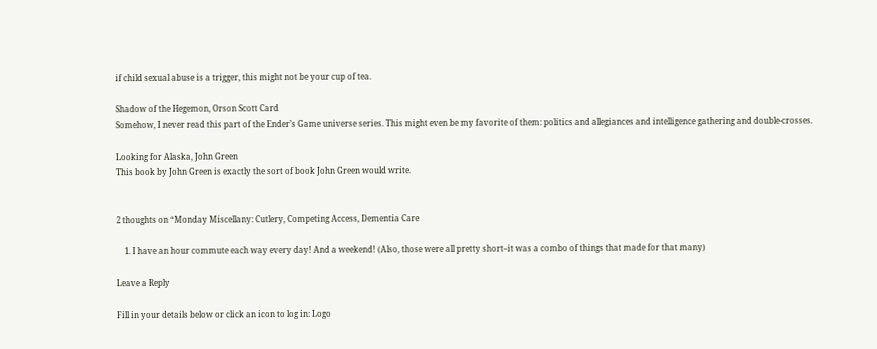if child sexual abuse is a trigger, this might not be your cup of tea.

Shadow of the Hegemon, Orson Scott Card
Somehow, I never read this part of the Ender’s Game universe series. This might even be my favorite of them: politics and allegiances and intelligence gathering and double-crosses.

Looking for Alaska, John Green
This book by John Green is exactly the sort of book John Green would write.


2 thoughts on “Monday Miscellany: Cutlery, Competing Access, Dementia Care

    1. I have an hour commute each way every day! And a weekend! (Also, those were all pretty short–it was a combo of things that made for that many)

Leave a Reply

Fill in your details below or click an icon to log in: Logo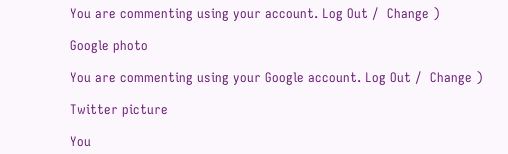You are commenting using your account. Log Out /  Change )

Google photo

You are commenting using your Google account. Log Out /  Change )

Twitter picture

You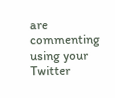are commenting using your Twitter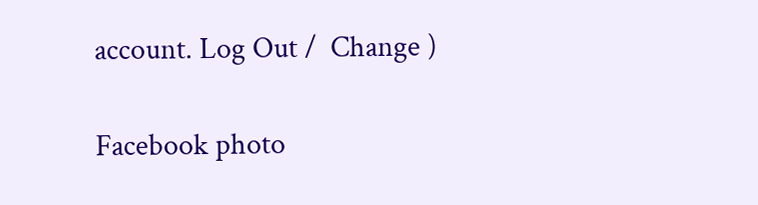account. Log Out /  Change )

Facebook photo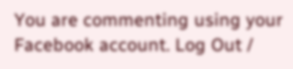You are commenting using your Facebook account. Log Out /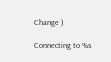Change )

Connecting to %s